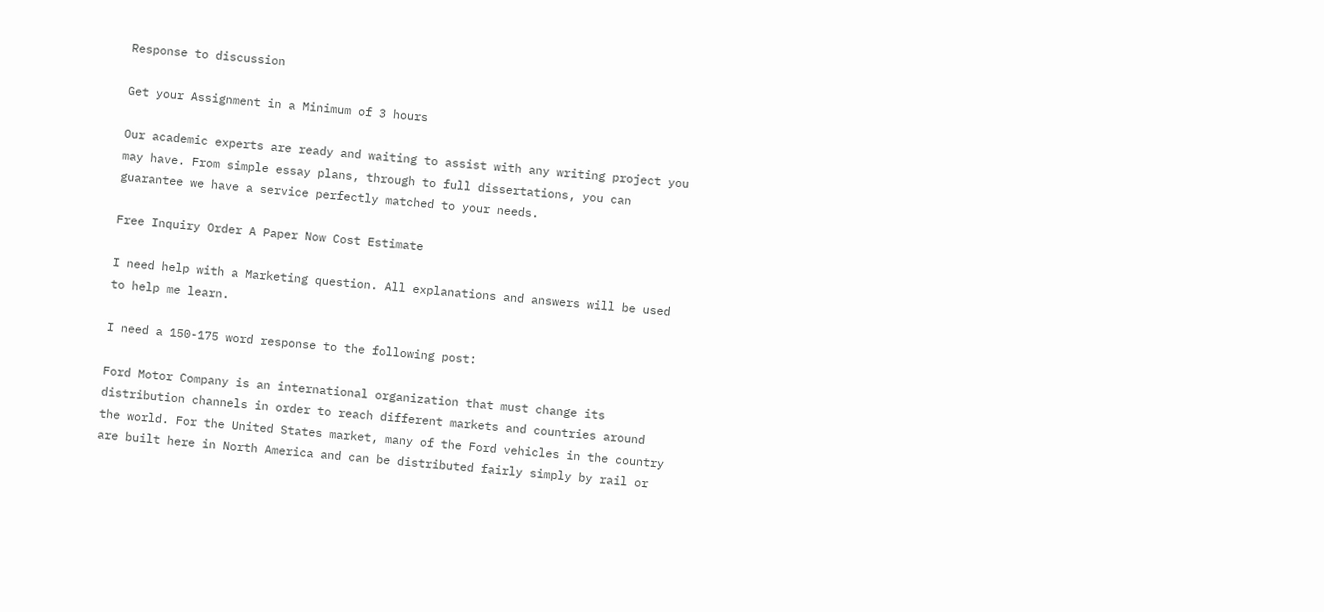Response to discussion

Get your Assignment in a Minimum of 3 hours

Our academic experts are ready and waiting to assist with any writing project you may have. From simple essay plans, through to full dissertations, you can guarantee we have a service perfectly matched to your needs.

Free Inquiry Order A Paper Now Cost Estimate

I need help with a Marketing question. All explanations and answers will be used to help me learn.

I need a 150-175 word response to the following post:

Ford Motor Company is an international organization that must change its distribution channels in order to reach different markets and countries around the world. For the United States market, many of the Ford vehicles in the country are built here in North America and can be distributed fairly simply by rail or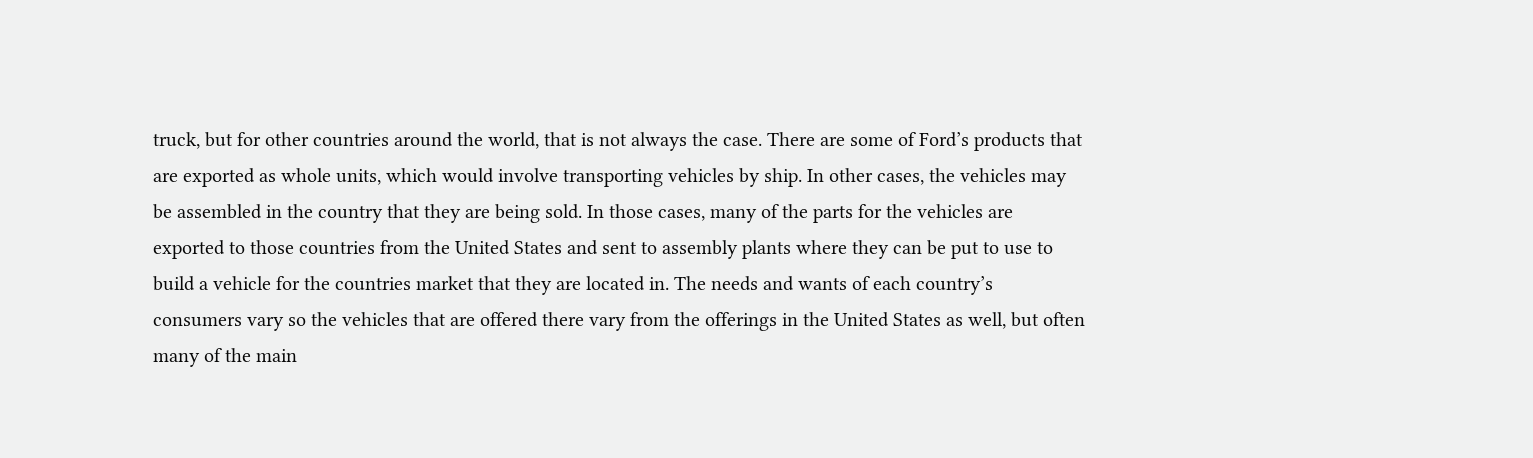truck, but for other countries around the world, that is not always the case. There are some of Ford’s products that are exported as whole units, which would involve transporting vehicles by ship. In other cases, the vehicles may be assembled in the country that they are being sold. In those cases, many of the parts for the vehicles are exported to those countries from the United States and sent to assembly plants where they can be put to use to build a vehicle for the countries market that they are located in. The needs and wants of each country’s consumers vary so the vehicles that are offered there vary from the offerings in the United States as well, but often many of the main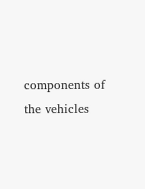components of the vehicles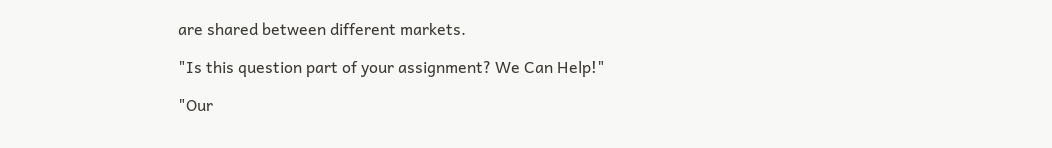are shared between different markets.

"Is this question part of your assignment? We Can Help!"

"Our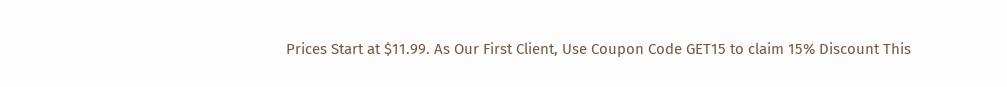Prices Start at $11.99. As Our First Client, Use Coupon Code GET15 to claim 15% Discount This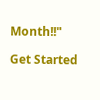Month!!"

Get Started